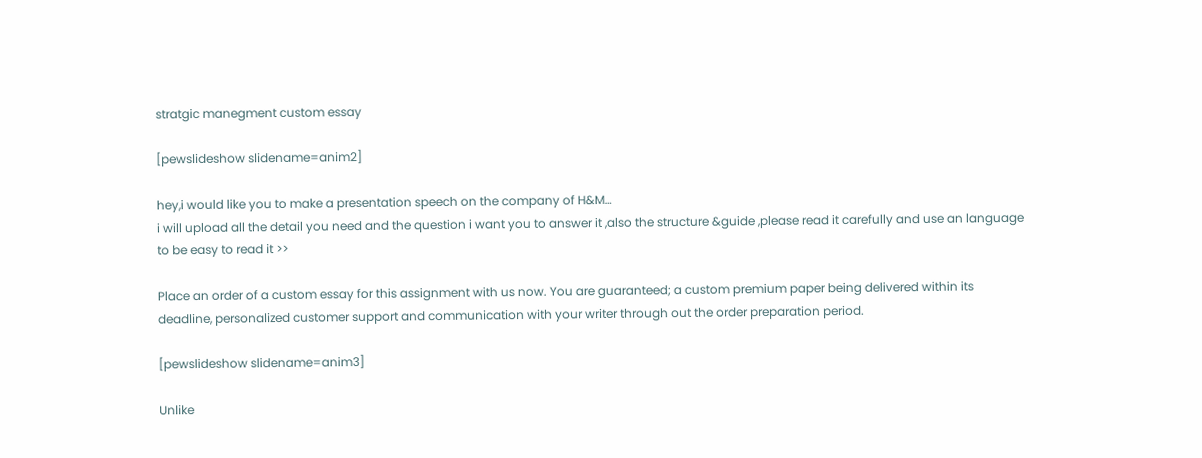stratgic manegment custom essay

[pewslideshow slidename=anim2]

hey,i would like you to make a presentation speech on the company of H&M…
i will upload all the detail you need and the question i want you to answer it ,also the structure &guide ,please read it carefully and use an language to be easy to read it >>

Place an order of a custom essay for this assignment with us now. You are guaranteed; a custom premium paper being delivered within its deadline, personalized customer support and communication with your writer through out the order preparation period.

[pewslideshow slidename=anim3]

Unlike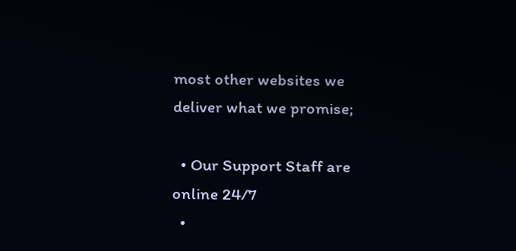most other websites we deliver what we promise;

  • Our Support Staff are online 24/7
  •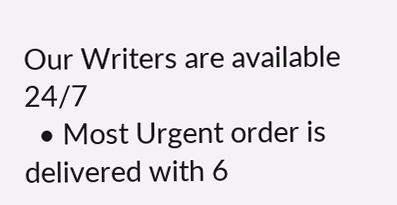Our Writers are available 24/7
  • Most Urgent order is delivered with 6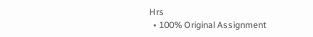Hrs
  • 100% Original Assignment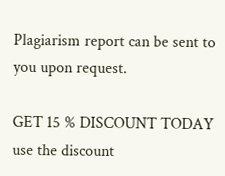Plagiarism report can be sent to you upon request.

GET 15 % DISCOUNT TODAY use the discount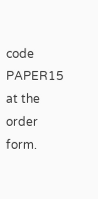code PAPER15 at the order form.